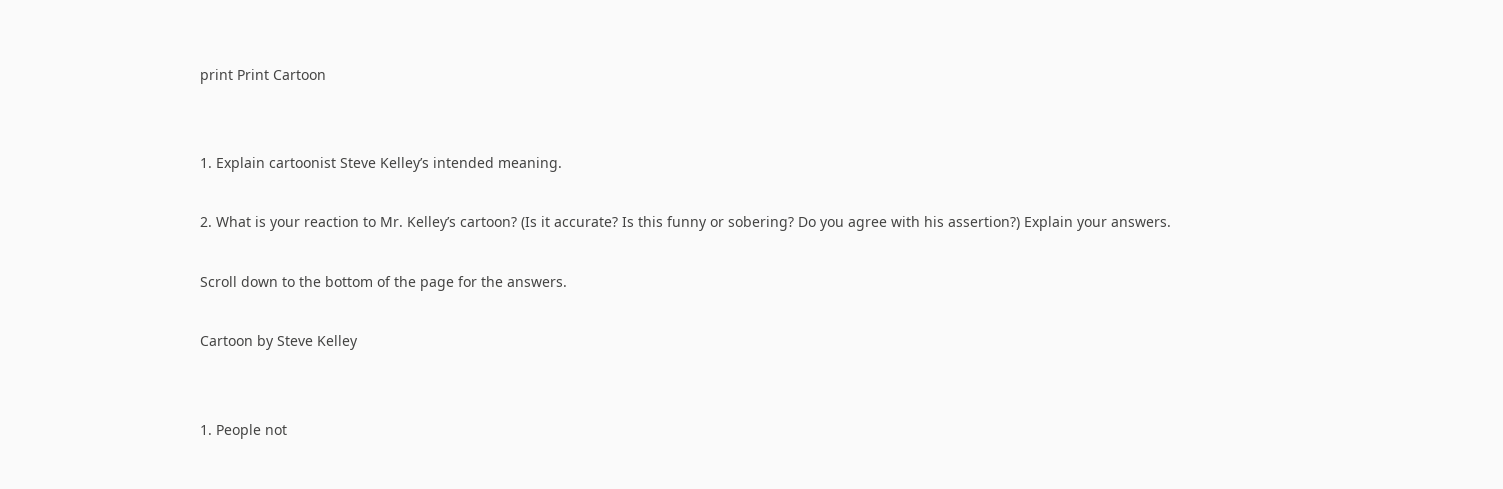print Print Cartoon


1. Explain cartoonist Steve Kelley’s intended meaning.

2. What is your reaction to Mr. Kelley’s cartoon? (Is it accurate? Is this funny or sobering? Do you agree with his assertion?) Explain your answers.

Scroll down to the bottom of the page for the answers.

Cartoon by Steve Kelley


1. People not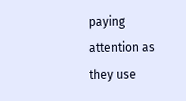paying attention as they use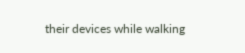their devices while walking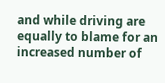and while driving are equally to blame for an increased number of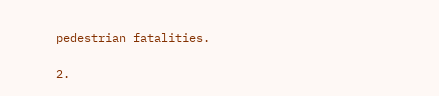pedestrian fatalities.

2.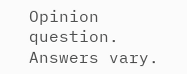Opinion question. Answers vary.